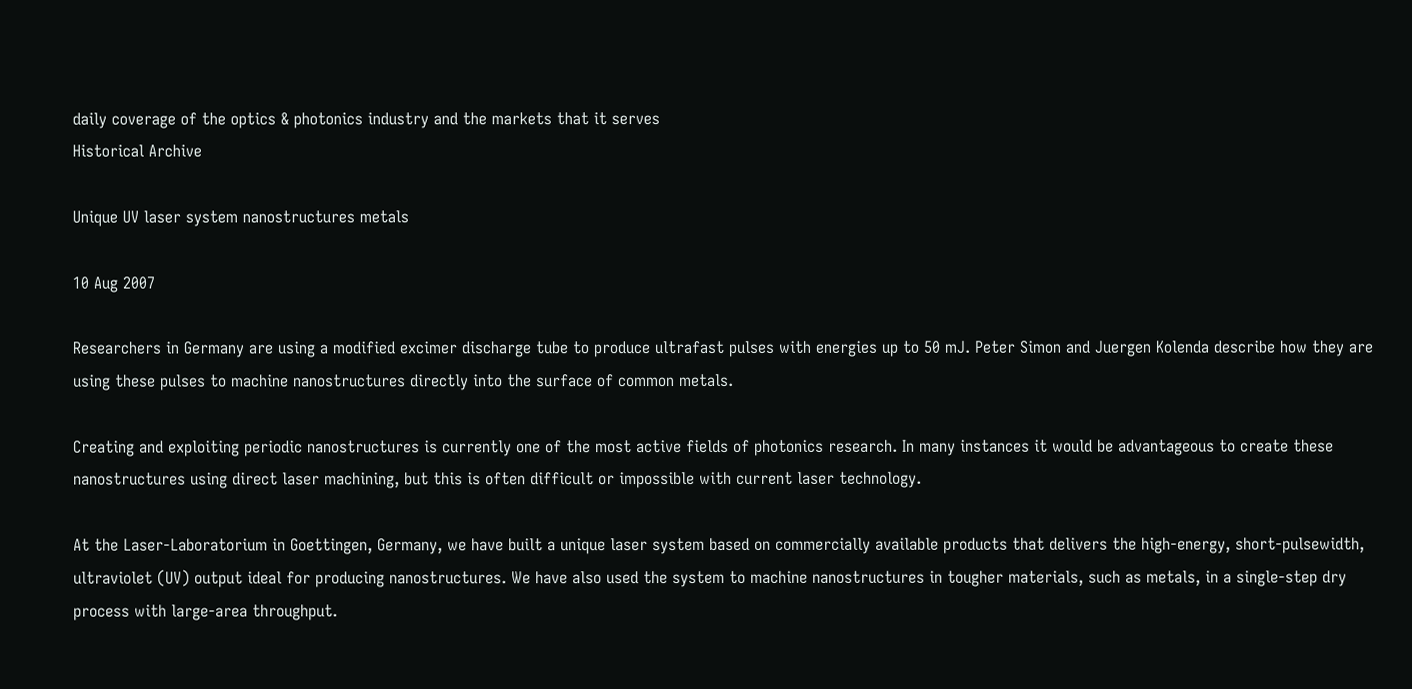daily coverage of the optics & photonics industry and the markets that it serves
Historical Archive

Unique UV laser system nanostructures metals

10 Aug 2007

Researchers in Germany are using a modified excimer discharge tube to produce ultrafast pulses with energies up to 50 mJ. Peter Simon and Juergen Kolenda describe how they are using these pulses to machine nanostructures directly into the surface of common metals.

Creating and exploiting periodic nanostructures is currently one of the most active fields of photonics research. In many instances it would be advantageous to create these nanostructures using direct laser machining, but this is often difficult or impossible with current laser technology.

At the Laser-Laboratorium in Goettingen, Germany, we have built a unique laser system based on commercially available products that delivers the high-energy, short-pulsewidth, ultraviolet (UV) output ideal for producing nanostructures. We have also used the system to machine nanostructures in tougher materials, such as metals, in a single-step dry process with large-area throughput.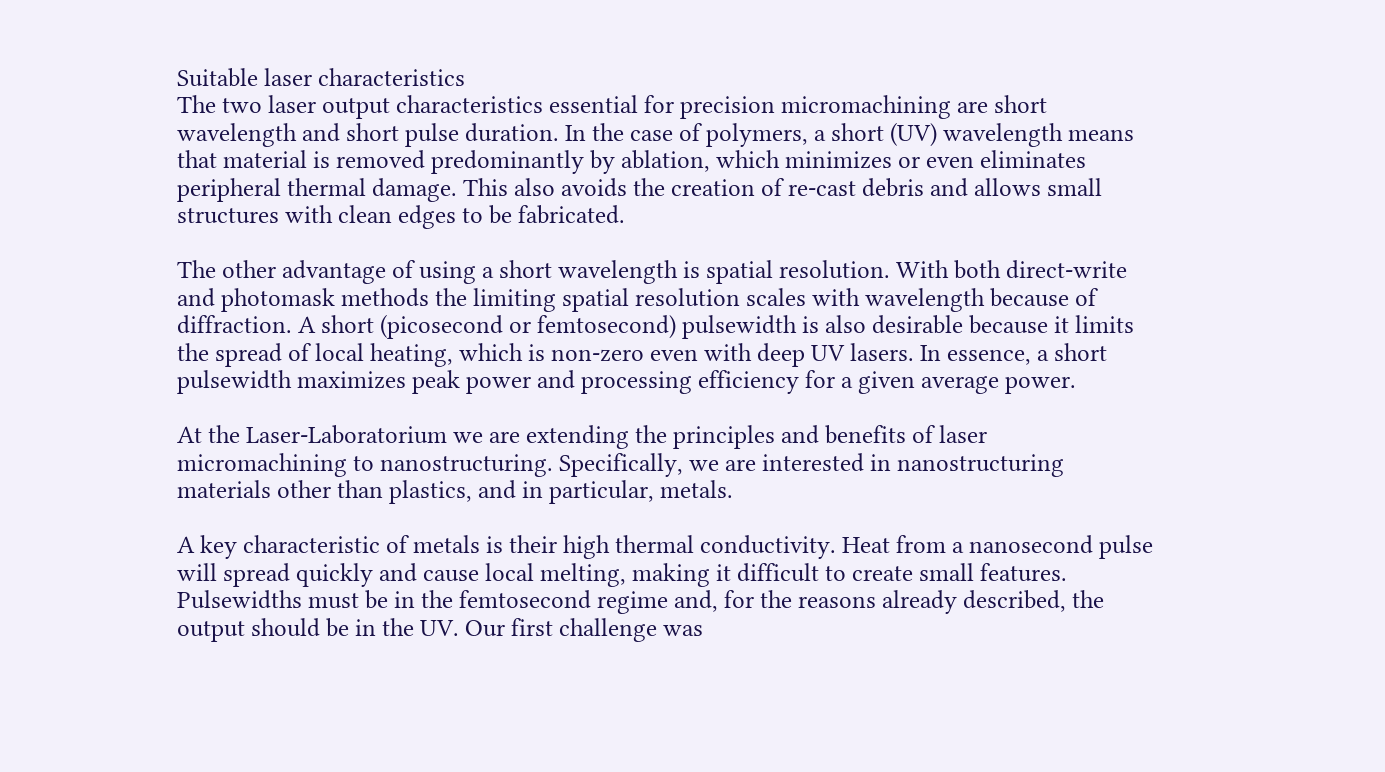Suitable laser characteristics
The two laser output characteristics essential for precision micromachining are short wavelength and short pulse duration. In the case of polymers, a short (UV) wavelength means that material is removed predominantly by ablation, which minimizes or even eliminates peripheral thermal damage. This also avoids the creation of re-cast debris and allows small structures with clean edges to be fabricated.

The other advantage of using a short wavelength is spatial resolution. With both direct-write and photomask methods the limiting spatial resolution scales with wavelength because of diffraction. A short (picosecond or femtosecond) pulsewidth is also desirable because it limits the spread of local heating, which is non-zero even with deep UV lasers. In essence, a short pulsewidth maximizes peak power and processing efficiency for a given average power.

At the Laser-Laboratorium we are extending the principles and benefits of laser micromachining to nanostructuring. Specifically, we are interested in nanostructuring materials other than plastics, and in particular, metals.

A key characteristic of metals is their high thermal conductivity. Heat from a nanosecond pulse will spread quickly and cause local melting, making it difficult to create small features. Pulsewidths must be in the femtosecond regime and, for the reasons already described, the output should be in the UV. Our first challenge was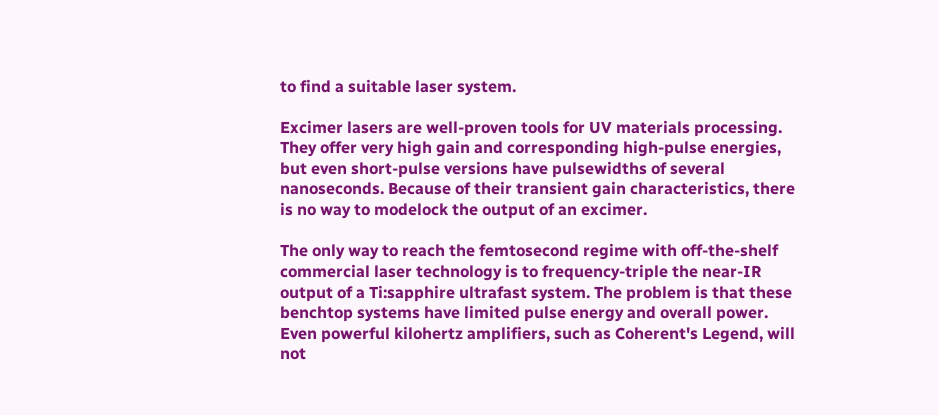to find a suitable laser system.

Excimer lasers are well-proven tools for UV materials processing. They offer very high gain and corresponding high-pulse energies, but even short-pulse versions have pulsewidths of several nanoseconds. Because of their transient gain characteristics, there is no way to modelock the output of an excimer.

The only way to reach the femtosecond regime with off-the-shelf commercial laser technology is to frequency-triple the near-IR output of a Ti:sapphire ultrafast system. The problem is that these benchtop systems have limited pulse energy and overall power. Even powerful kilohertz amplifiers, such as Coherent's Legend, will not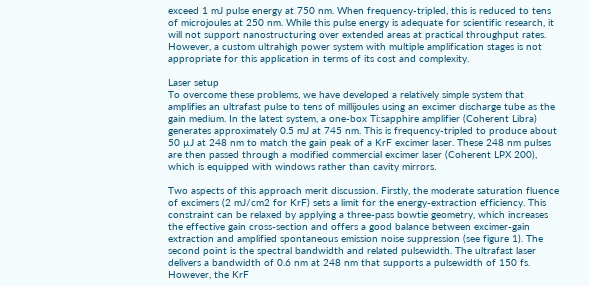exceed 1 mJ pulse energy at 750 nm. When frequency-tripled, this is reduced to tens of microjoules at 250 nm. While this pulse energy is adequate for scientific research, it will not support nanostructuring over extended areas at practical throughput rates. However, a custom ultrahigh power system with multiple amplification stages is not appropriate for this application in terms of its cost and complexity.

Laser setup
To overcome these problems, we have developed a relatively simple system that amplifies an ultrafast pulse to tens of millijoules using an excimer discharge tube as the gain medium. In the latest system, a one-box Ti:sapphire amplifier (Coherent Libra) generates approximately 0.5 mJ at 745 nm. This is frequency-tripled to produce about 50 µJ at 248 nm to match the gain peak of a KrF excimer laser. These 248 nm pulses are then passed through a modified commercial excimer laser (Coherent LPX 200), which is equipped with windows rather than cavity mirrors.

Two aspects of this approach merit discussion. Firstly, the moderate saturation fluence of excimers (2 mJ/cm2 for KrF) sets a limit for the energy-extraction efficiency. This constraint can be relaxed by applying a three-pass bowtie geometry, which increases the effective gain cross-section and offers a good balance between excimer-gain extraction and amplified spontaneous emission noise suppression (see figure 1). The second point is the spectral bandwidth and related pulsewidth. The ultrafast laser delivers a bandwidth of 0.6 nm at 248 nm that supports a pulsewidth of 150 fs. However, the KrF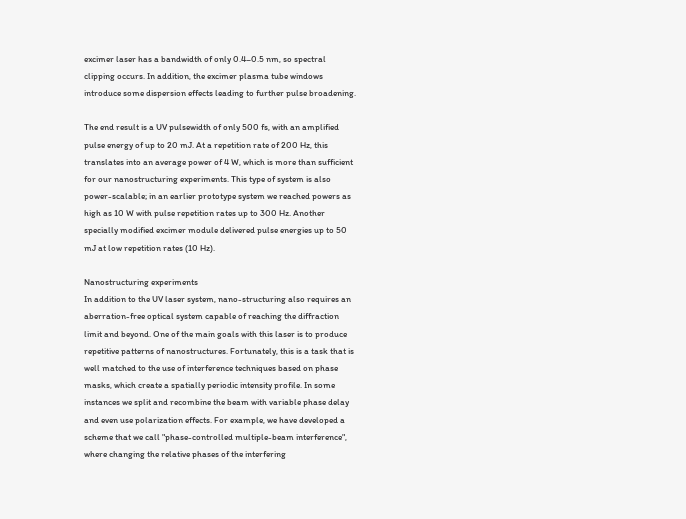excimer laser has a bandwidth of only 0.4–0.5 nm, so spectral clipping occurs. In addition, the excimer plasma tube windows introduce some dispersion effects leading to further pulse broadening.

The end result is a UV pulsewidth of only 500 fs, with an amplified pulse energy of up to 20 mJ. At a repetition rate of 200 Hz, this translates into an average power of 4 W, which is more than sufficient for our nanostructuring experiments. This type of system is also power-scalable; in an earlier prototype system we reached powers as high as 10 W with pulse repetition rates up to 300 Hz. Another specially modified excimer module delivered pulse energies up to 50 mJ at low repetition rates (10 Hz).

Nanostructuring experiments
In addition to the UV laser system, nano-structuring also requires an aberration-free optical system capable of reaching the diffraction limit and beyond. One of the main goals with this laser is to produce repetitive patterns of nanostructures. Fortunately, this is a task that is well matched to the use of interference techniques based on phase masks, which create a spatially periodic intensity profile. In some instances we split and recombine the beam with variable phase delay and even use polarization effects. For example, we have developed a scheme that we call "phase-controlled multiple-beam interference", where changing the relative phases of the interfering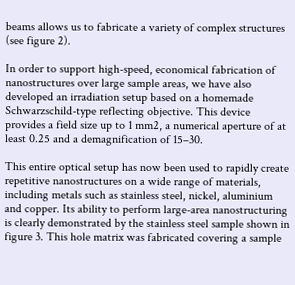beams allows us to fabricate a variety of complex structures (see figure 2).

In order to support high-speed, economical fabrication of nanostructures over large sample areas, we have also developed an irradiation setup based on a homemade Schwarzschild-type reflecting objective. This device provides a field size up to 1 mm2, a numerical aperture of at least 0.25 and a demagnification of 15–30.

This entire optical setup has now been used to rapidly create repetitive nanostructures on a wide range of materials, including metals such as stainless steel, nickel, aluminium and copper. Its ability to perform large-area nanostructuring is clearly demonstrated by the stainless steel sample shown in figure 3. This hole matrix was fabricated covering a sample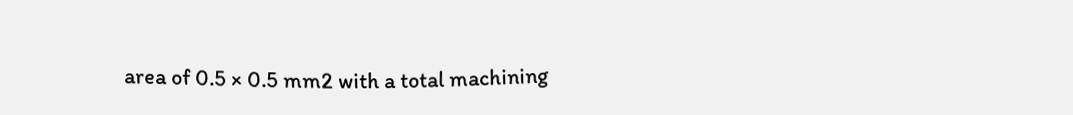area of 0.5 × 0.5 mm2 with a total machining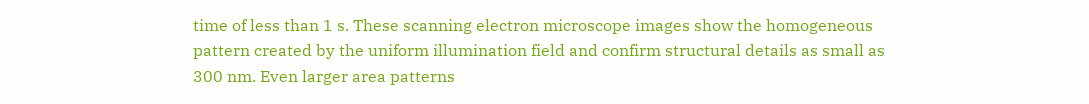time of less than 1 s. These scanning electron microscope images show the homogeneous pattern created by the uniform illumination field and confirm structural details as small as 300 nm. Even larger area patterns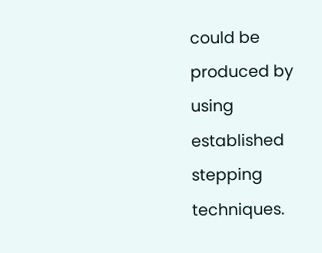could be produced by using established stepping techniques.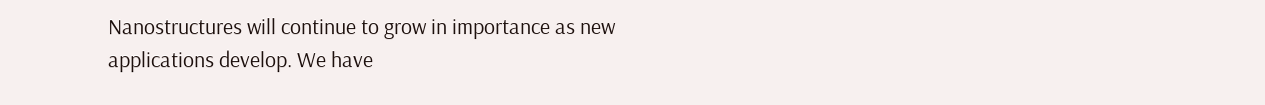Nanostructures will continue to grow in importance as new applications develop. We have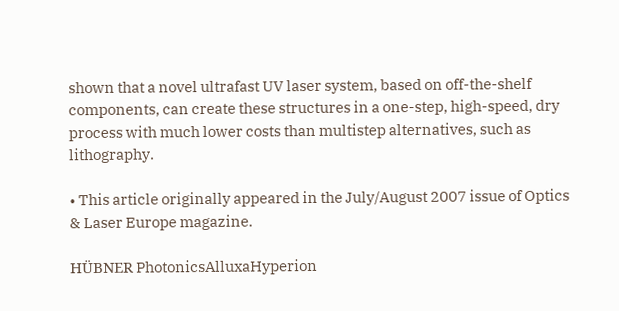shown that a novel ultrafast UV laser system, based on off-the-shelf components, can create these structures in a one-step, high-speed, dry process with much lower costs than multistep alternatives, such as lithography.

• This article originally appeared in the July/August 2007 issue of Optics & Laser Europe magazine.

HÜBNER PhotonicsAlluxaHyperion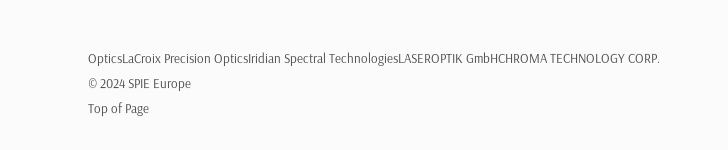OpticsLaCroix Precision OpticsIridian Spectral TechnologiesLASEROPTIK GmbHCHROMA TECHNOLOGY CORP.
© 2024 SPIE Europe
Top of Page